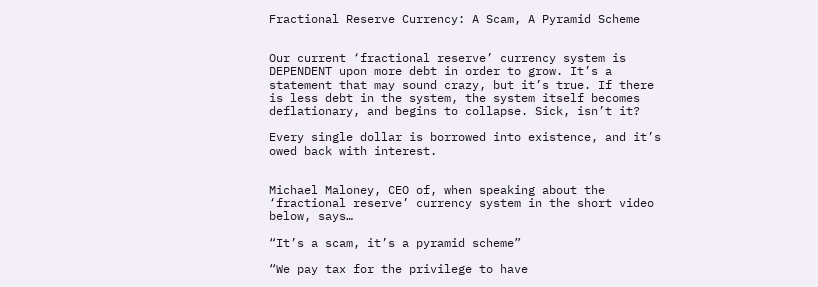Fractional Reserve Currency: A Scam, A Pyramid Scheme


Our current ‘fractional reserve’ currency system is DEPENDENT upon more debt in order to grow. It’s a statement that may sound crazy, but it’s true. If there is less debt in the system, the system itself becomes deflationary, and begins to collapse. Sick, isn’t it?

Every single dollar is borrowed into existence, and it’s owed back with interest.


Michael Maloney, CEO of, when speaking about the ‘fractional reserve’ currency system in the short video below, says…

“It’s a scam, it’s a pyramid scheme”

“We pay tax for the privilege to have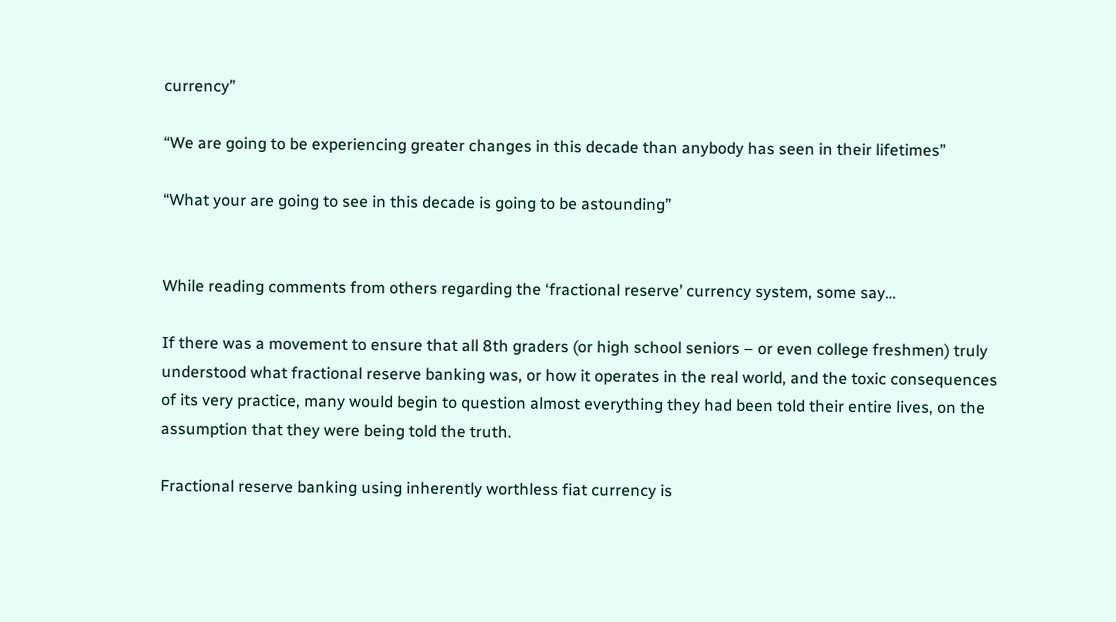currency”

“We are going to be experiencing greater changes in this decade than anybody has seen in their lifetimes”

“What your are going to see in this decade is going to be astounding”


While reading comments from others regarding the ‘fractional reserve’ currency system, some say…

If there was a movement to ensure that all 8th graders (or high school seniors – or even college freshmen) truly understood what fractional reserve banking was, or how it operates in the real world, and the toxic consequences of its very practice, many would begin to question almost everything they had been told their entire lives, on the assumption that they were being told the truth.

Fractional reserve banking using inherently worthless fiat currency is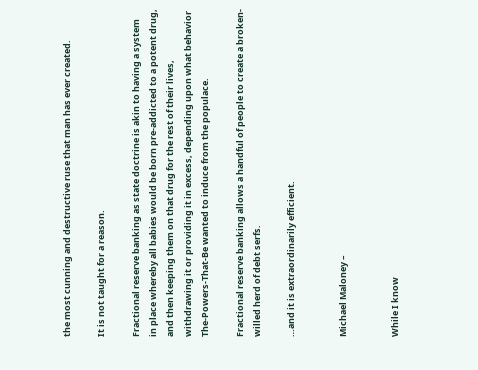the most cunning and destructive ruse that man has ever created.

It is not taught for a reason.

Fractional reserve banking as state doctrine is akin to having a system in place whereby all babies would be born pre-addicted to a potent drug, and then keeping them on that drug for the rest of their lives, withdrawing it or providing it in excess, depending upon what behavior The-Powers-That-Be wanted to induce from the populace.

Fractional reserve banking allows a handful of people to create a broken-willed herd of debt serfs.

…and it is extraordinarily efficient.


Michael Maloney –


While I know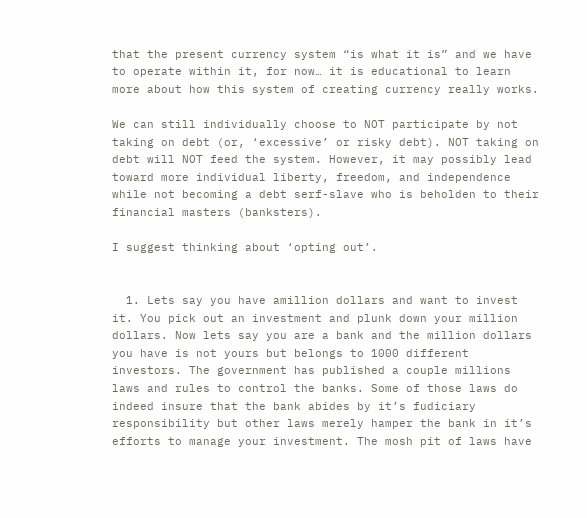that the present currency system “is what it is” and we have to operate within it, for now… it is educational to learn more about how this system of creating currency really works.

We can still individually choose to NOT participate by not taking on debt (or, ‘excessive’ or risky debt). NOT taking on debt will NOT feed the system. However, it may possibly lead toward more individual liberty, freedom, and independence while not becoming a debt serf-slave who is beholden to their financial masters (banksters).

I suggest thinking about ‘opting out’.


  1. Lets say you have amillion dollars and want to invest it. You pick out an investment and plunk down your million dollars. Now lets say you are a bank and the million dollars you have is not yours but belongs to 1000 different investors. The government has published a couple millions laws and rules to control the banks. Some of those laws do indeed insure that the bank abides by it’s fudiciary responsibility but other laws merely hamper the bank in it’s efforts to manage your investment. The mosh pit of laws have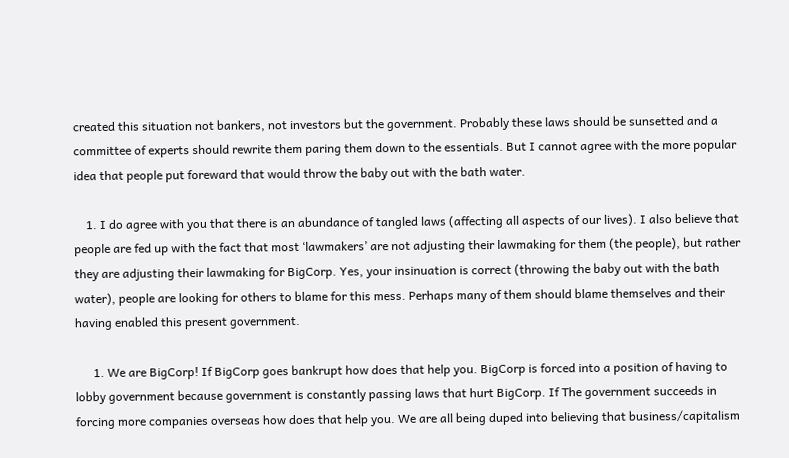created this situation not bankers, not investors but the government. Probably these laws should be sunsetted and a committee of experts should rewrite them paring them down to the essentials. But I cannot agree with the more popular idea that people put foreward that would throw the baby out with the bath water.

    1. I do agree with you that there is an abundance of tangled laws (affecting all aspects of our lives). I also believe that people are fed up with the fact that most ‘lawmakers’ are not adjusting their lawmaking for them (the people), but rather they are adjusting their lawmaking for BigCorp. Yes, your insinuation is correct (throwing the baby out with the bath water), people are looking for others to blame for this mess. Perhaps many of them should blame themselves and their having enabled this present government.

      1. We are BigCorp! If BigCorp goes bankrupt how does that help you. BigCorp is forced into a position of having to lobby government because government is constantly passing laws that hurt BigCorp. If The government succeeds in forcing more companies overseas how does that help you. We are all being duped into believing that business/capitalism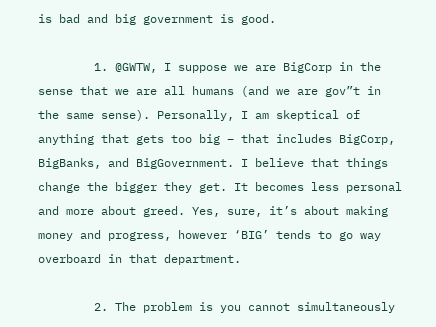is bad and big government is good.

        1. @GWTW, I suppose we are BigCorp in the sense that we are all humans (and we are gov”t in the same sense). Personally, I am skeptical of anything that gets too big – that includes BigCorp, BigBanks, and BigGovernment. I believe that things change the bigger they get. It becomes less personal and more about greed. Yes, sure, it’s about making money and progress, however ‘BIG’ tends to go way overboard in that department.

        2. The problem is you cannot simultaneously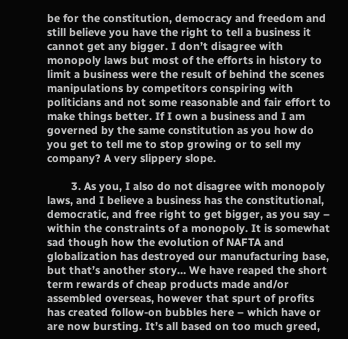be for the constitution, democracy and freedom and still believe you have the right to tell a business it cannot get any bigger. I don’t disagree with monopoly laws but most of the efforts in history to limit a business were the result of behind the scenes manipulations by competitors conspiring with politicians and not some reasonable and fair effort to make things better. If I own a business and I am governed by the same constitution as you how do you get to tell me to stop growing or to sell my company? A very slippery slope.

        3. As you, I also do not disagree with monopoly laws, and I believe a business has the constitutional, democratic, and free right to get bigger, as you say – within the constraints of a monopoly. It is somewhat sad though how the evolution of NAFTA and globalization has destroyed our manufacturing base, but that’s another story… We have reaped the short term rewards of cheap products made and/or assembled overseas, however that spurt of profits has created follow-on bubbles here – which have or are now bursting. It’s all based on too much greed,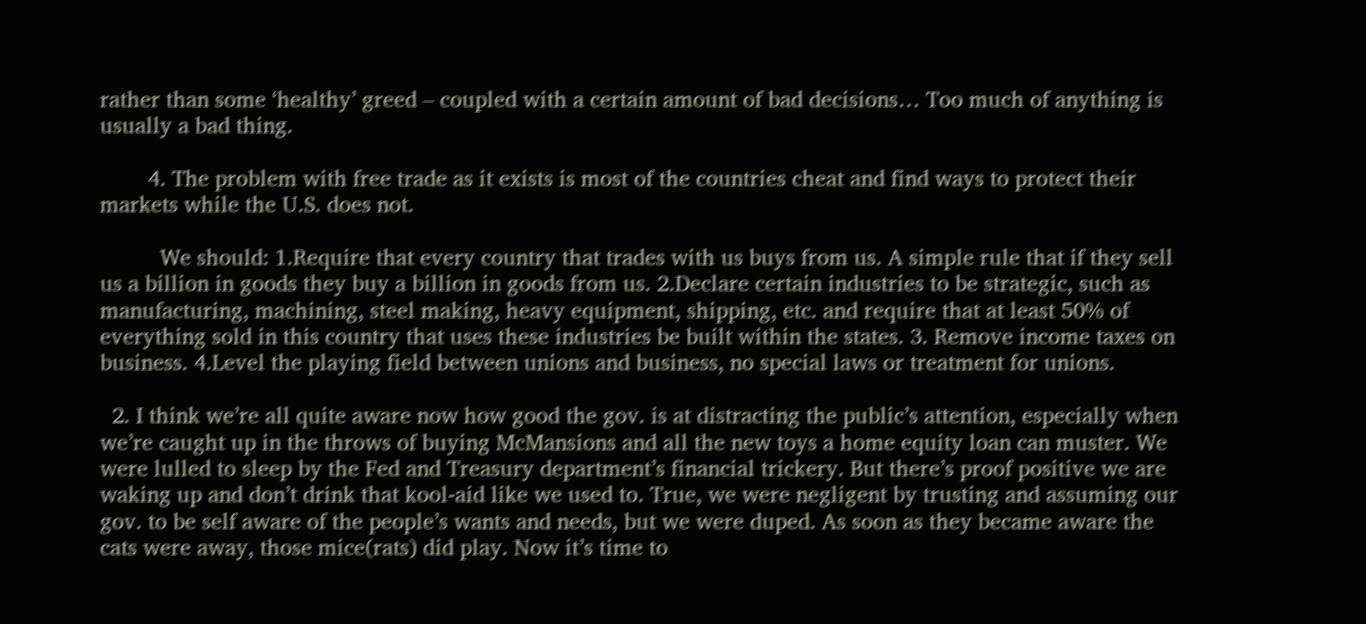rather than some ‘healthy’ greed – coupled with a certain amount of bad decisions… Too much of anything is usually a bad thing.

        4. The problem with free trade as it exists is most of the countries cheat and find ways to protect their markets while the U.S. does not.

          We should: 1.Require that every country that trades with us buys from us. A simple rule that if they sell us a billion in goods they buy a billion in goods from us. 2.Declare certain industries to be strategic, such as manufacturing, machining, steel making, heavy equipment, shipping, etc. and require that at least 50% of everything sold in this country that uses these industries be built within the states. 3. Remove income taxes on business. 4.Level the playing field between unions and business, no special laws or treatment for unions.

  2. I think we’re all quite aware now how good the gov. is at distracting the public’s attention, especially when we’re caught up in the throws of buying McMansions and all the new toys a home equity loan can muster. We were lulled to sleep by the Fed and Treasury department’s financial trickery. But there’s proof positive we are waking up and don’t drink that kool-aid like we used to. True, we were negligent by trusting and assuming our gov. to be self aware of the people’s wants and needs, but we were duped. As soon as they became aware the cats were away, those mice(rats) did play. Now it’s time to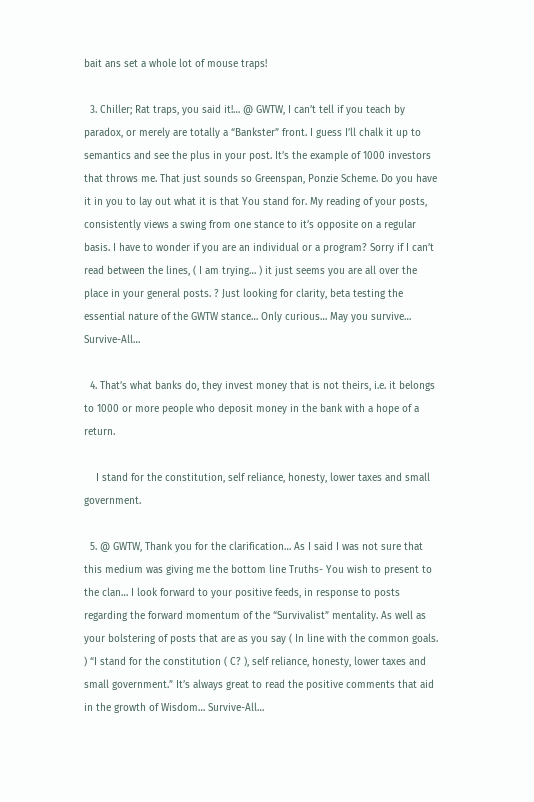bait ans set a whole lot of mouse traps!

  3. Chiller; Rat traps, you said it!… @ GWTW, I can’t tell if you teach by paradox, or merely are totally a “Bankster” front. I guess I’ll chalk it up to semantics and see the plus in your post. It’s the example of 1000 investors that throws me. That just sounds so Greenspan, Ponzie Scheme. Do you have it in you to lay out what it is that You stand for. My reading of your posts, consistently views a swing from one stance to it’s opposite on a regular basis. I have to wonder if you are an individual or a program? Sorry if I can’t read between the lines, ( I am trying… ) it just seems you are all over the place in your general posts. ? Just looking for clarity, beta testing the essential nature of the GWTW stance… Only curious… May you survive… Survive-All…

  4. That’s what banks do, they invest money that is not theirs, i.e. it belongs to 1000 or more people who deposit money in the bank with a hope of a return.

    I stand for the constitution, self reliance, honesty, lower taxes and small government.

  5. @ GWTW, Thank you for the clarification… As I said I was not sure that this medium was giving me the bottom line Truths- You wish to present to the clan… I look forward to your positive feeds, in response to posts regarding the forward momentum of the “Survivalist” mentality. As well as your bolstering of posts that are as you say ( In line with the common goals. ) “I stand for the constitution ( C? ), self reliance, honesty, lower taxes and small government.” It’s always great to read the positive comments that aid in the growth of Wisdom… Survive-All…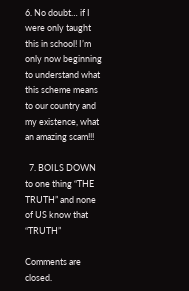6. No doubt… if I were only taught this in school! I’m only now beginning to understand what this scheme means to our country and my existence, what an amazing scam!!!

  7. BOILS DOWN to one thing “THE TRUTH” and none of US know that “TRUTH”

Comments are closed.